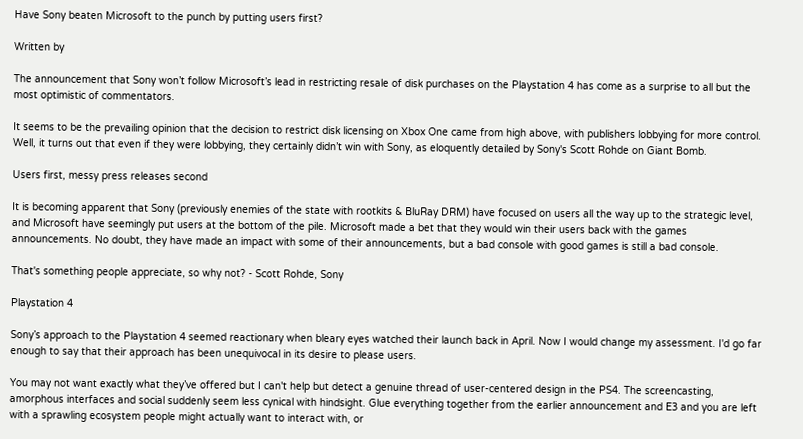Have Sony beaten Microsoft to the punch by putting users first?

Written by

The announcement that Sony won’t follow Microsoft’s lead in restricting resale of disk purchases on the Playstation 4 has come as a surprise to all but the most optimistic of commentators.

It seems to be the prevailing opinion that the decision to restrict disk licensing on Xbox One came from high above, with publishers lobbying for more control. Well, it turns out that even if they were lobbying, they certainly didn’t win with Sony, as eloquently detailed by Sony's Scott Rohde on Giant Bomb.

Users first, messy press releases second

It is becoming apparent that Sony (previously enemies of the state with rootkits & BluRay DRM) have focused on users all the way up to the strategic level, and Microsoft have seemingly put users at the bottom of the pile. Microsoft made a bet that they would win their users back with the games announcements. No doubt, they have made an impact with some of their announcements, but a bad console with good games is still a bad console.

That's something people appreciate, so why not? - Scott Rohde, Sony

Playstation 4

Sony’s approach to the Playstation 4 seemed reactionary when bleary eyes watched their launch back in April. Now I would change my assessment. I'd go far enough to say that their approach has been unequivocal in its desire to please users.

You may not want exactly what they’ve offered but I can't help but detect a genuine thread of user-centered design in the PS4. The screencasting, amorphous interfaces and social suddenly seem less cynical with hindsight. Glue everything together from the earlier announcement and E3 and you are left with a sprawling ecosystem people might actually want to interact with, or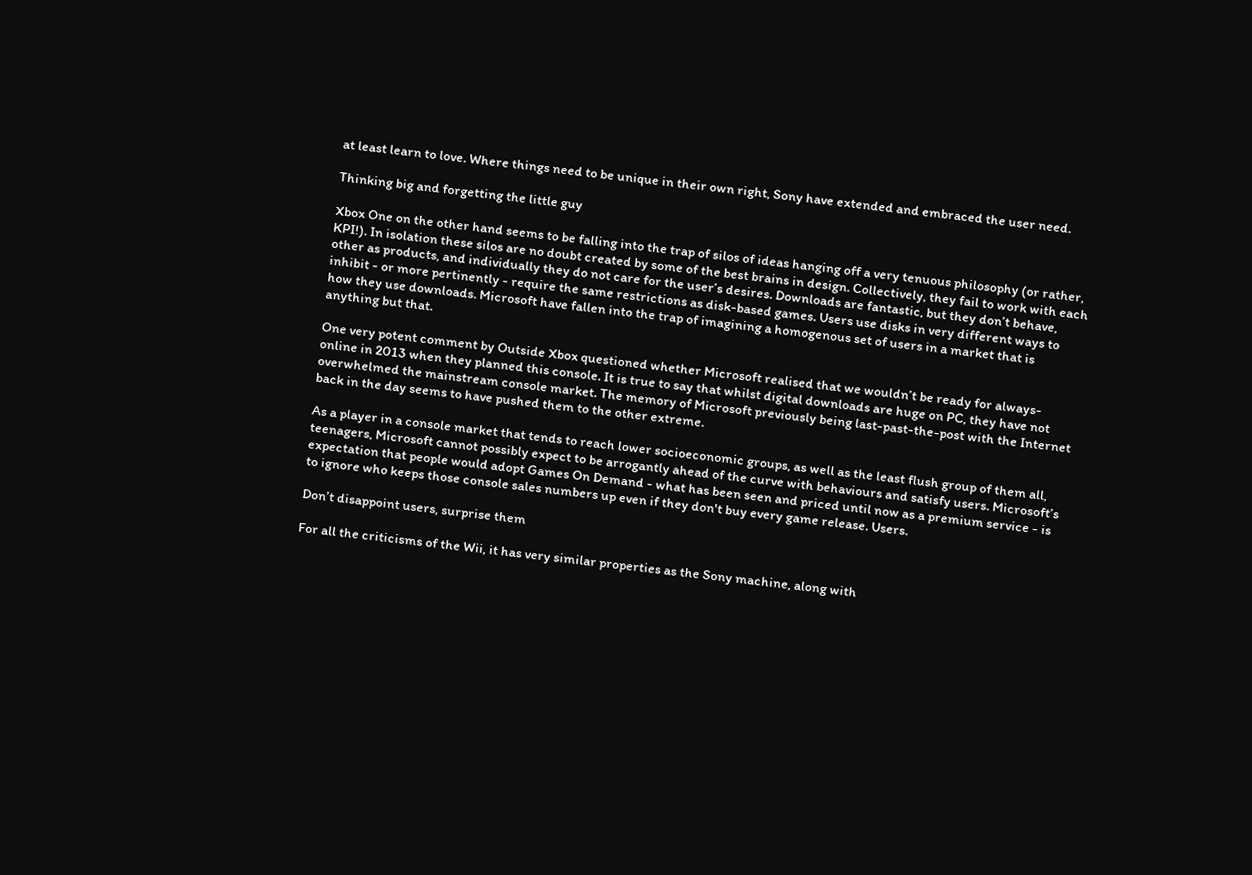at least learn to love. Where things need to be unique in their own right, Sony have extended and embraced the user need.

Thinking big and forgetting the little guy

Xbox One on the other hand seems to be falling into the trap of silos of ideas hanging off a very tenuous philosophy (or rather, KPI!). In isolation these silos are no doubt created by some of the best brains in design. Collectively, they fail to work with each other as products, and individually they do not care for the user’s desires. Downloads are fantastic, but they don’t behave, inhibit - or more pertinently - require the same restrictions as disk-based games. Users use disks in very different ways to how they use downloads. Microsoft have fallen into the trap of imagining a homogenous set of users in a market that is anything but that.

One very potent comment by Outside Xbox questioned whether Microsoft realised that we wouldn’t be ready for always-online in 2013 when they planned this console. It is true to say that whilst digital downloads are huge on PC, they have not overwhelmed the mainstream console market. The memory of Microsoft previously being last-past-the-post with the Internet back in the day seems to have pushed them to the other extreme.

As a player in a console market that tends to reach lower socioeconomic groups, as well as the least flush group of them all, teenagers, Microsoft cannot possibly expect to be arrogantly ahead of the curve with behaviours and satisfy users. Microsoft’s expectation that people would adopt Games On Demand - what has been seen and priced until now as a premium service - is to ignore who keeps those console sales numbers up even if they don't buy every game release. Users.

Don’t disappoint users, surprise them

For all the criticisms of the Wii, it has very similar properties as the Sony machine, along with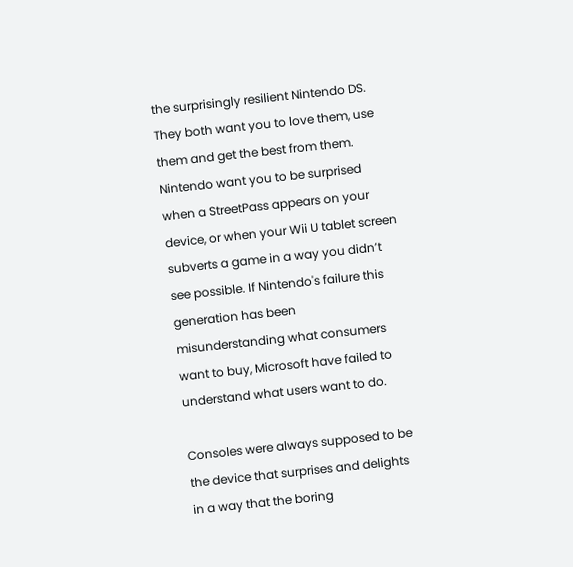the surprisingly resilient Nintendo DS. They both want you to love them, use them and get the best from them. Nintendo want you to be surprised when a StreetPass appears on your device, or when your Wii U tablet screen subverts a game in a way you didn’t see possible. If Nintendo's failure this generation has been misunderstanding what consumers want to buy, Microsoft have failed to understand what users want to do.

Consoles were always supposed to be the device that surprises and delights in a way that the boring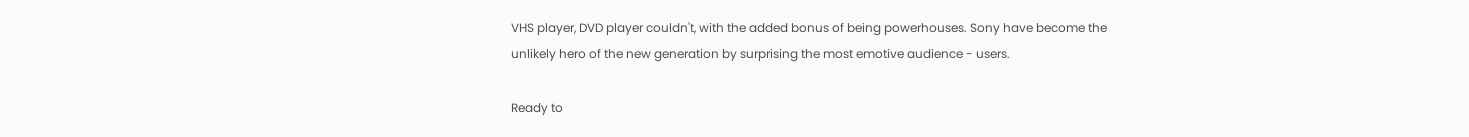VHS player, DVD player couldn't, with the added bonus of being powerhouses. Sony have become the unlikely hero of the new generation by surprising the most emotive audience - users.

Ready to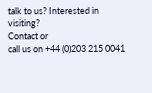talk to us? Interested in visiting?
Contact or
call us on +44 (0)203 215 0041